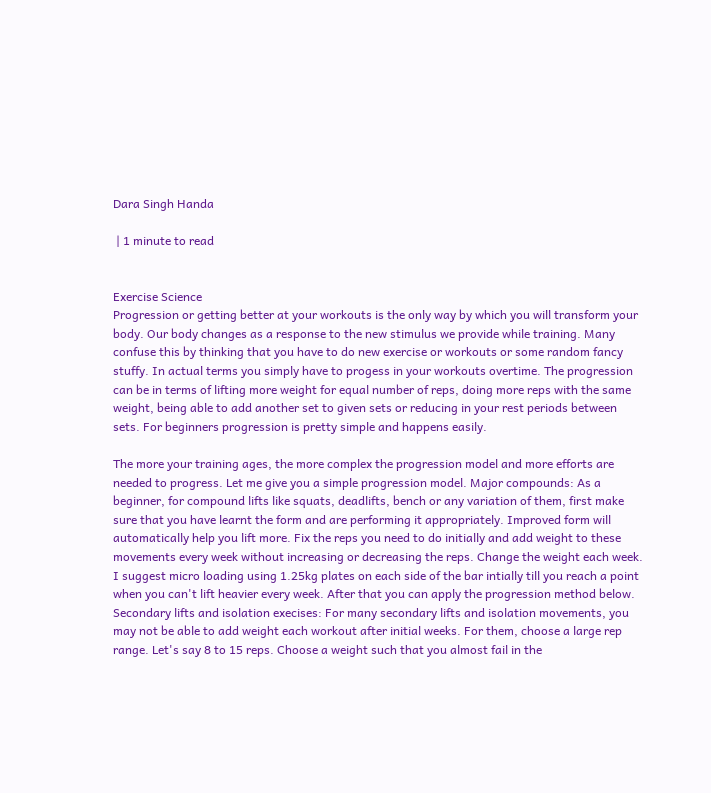Dara Singh Handa

 | 1 minute to read


Exercise Science
Progression or getting better at your workouts is the only way by which you will transform your body. Our body changes as a response to the new stimulus we provide while training. Many confuse this by thinking that you have to do new exercise or workouts or some random fancy stuffy. In actual terms you simply have to progess in your workouts overtime. The progression can be in terms of lifting more weight for equal number of reps, doing more reps with the same weight, being able to add another set to given sets or reducing in your rest periods between sets. For beginners progression is pretty simple and happens easily.

The more your training ages, the more complex the progression model and more efforts are needed to progress. Let me give you a simple progression model. Major compounds: As a beginner, for compound lifts like squats, deadlifts, bench or any variation of them, first make sure that you have learnt the form and are performing it appropriately. Improved form will automatically help you lift more. Fix the reps you need to do initially and add weight to these movements every week without increasing or decreasing the reps. Change the weight each week. I suggest micro loading using 1.25kg plates on each side of the bar intially till you reach a point when you can't lift heavier every week. After that you can apply the progression method below. Secondary lifts and isolation execises: For many secondary lifts and isolation movements, you may not be able to add weight each workout after initial weeks. For them, choose a large rep range. Let's say 8 to 15 reps. Choose a weight such that you almost fail in the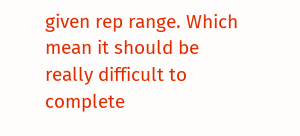given rep range. Which mean it should be really difficult to complete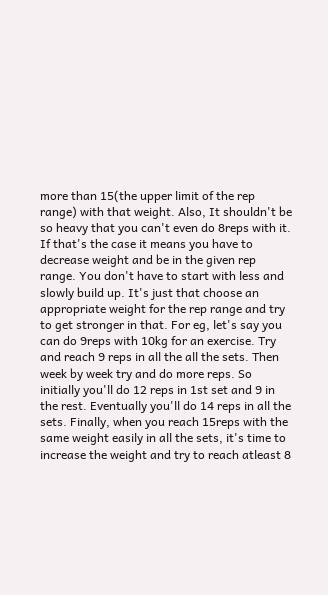more than 15(the upper limit of the rep range) with that weight. Also, It shouldn't be so heavy that you can't even do 8reps with it. If that's the case it means you have to decrease weight and be in the given rep range. You don't have to start with less and slowly build up. It's just that choose an appropriate weight for the rep range and try to get stronger in that. For eg, let's say you can do 9reps with 10kg for an exercise. Try and reach 9 reps in all the all the sets. Then week by week try and do more reps. So initially you'll do 12 reps in 1st set and 9 in the rest. Eventually you'll do 14 reps in all the sets. Finally, when you reach 15reps with the same weight easily in all the sets, it's time to increase the weight and try to reach atleast 8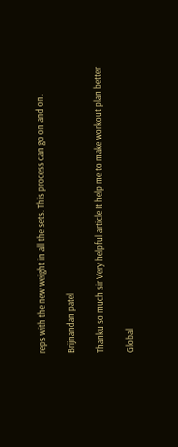reps with the new weight in all the sets. This process can go on and on.

Brijnandan patel

Thanku so much sir Very helpful article It help me to make workout plan better

Global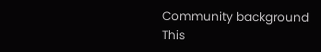Community background
This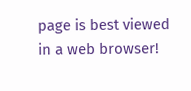page is best viewed in a web browser!